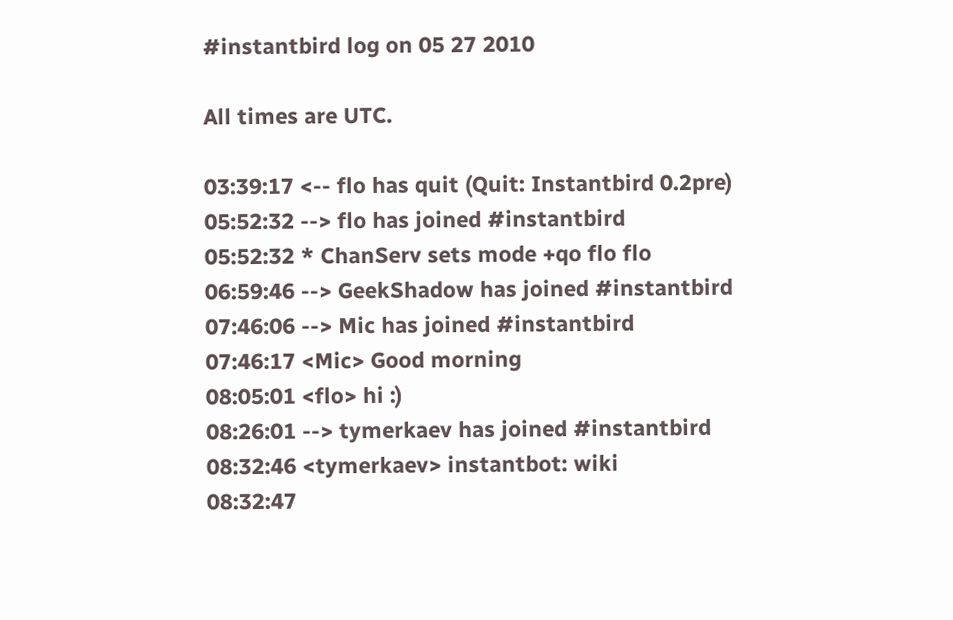#instantbird log on 05 27 2010

All times are UTC.

03:39:17 <-- flo has quit (Quit: Instantbird 0.2pre)
05:52:32 --> flo has joined #instantbird
05:52:32 * ChanServ sets mode +qo flo flo
06:59:46 --> GeekShadow has joined #instantbird
07:46:06 --> Mic has joined #instantbird
07:46:17 <Mic> Good morning
08:05:01 <flo> hi :)
08:26:01 --> tymerkaev has joined #instantbird
08:32:46 <tymerkaev> instantbot: wiki
08:32:47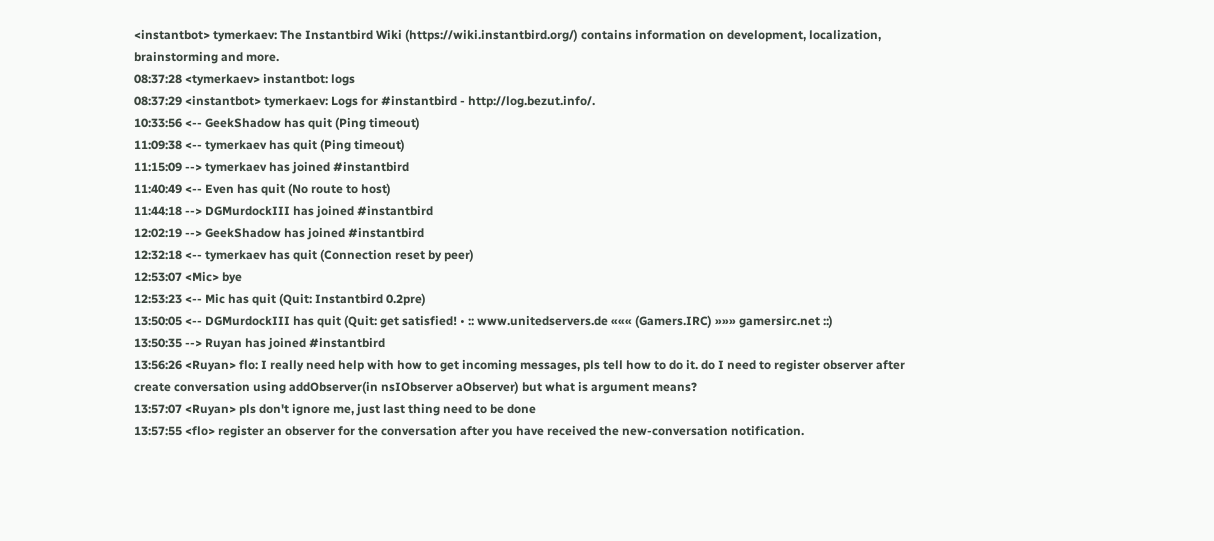<instantbot> tymerkaev: The Instantbird Wiki (https://wiki.instantbird.org/) contains information on development, localization, brainstorming and more.
08:37:28 <tymerkaev> instantbot: logs
08:37:29 <instantbot> tymerkaev: Logs for #instantbird - http://log.bezut.info/.
10:33:56 <-- GeekShadow has quit (Ping timeout)
11:09:38 <-- tymerkaev has quit (Ping timeout)
11:15:09 --> tymerkaev has joined #instantbird
11:40:49 <-- Even has quit (No route to host)
11:44:18 --> DGMurdockIII has joined #instantbird
12:02:19 --> GeekShadow has joined #instantbird
12:32:18 <-- tymerkaev has quit (Connection reset by peer)
12:53:07 <Mic> bye
12:53:23 <-- Mic has quit (Quit: Instantbird 0.2pre)
13:50:05 <-- DGMurdockIII has quit (Quit: get satisfied! • :: www.unitedservers.de ««« (Gamers.IRC) »»» gamersirc.net ::)
13:50:35 --> Ruyan has joined #instantbird
13:56:26 <Ruyan> flo: I really need help with how to get incoming messages, pls tell how to do it. do I need to register observer after create conversation using addObserver(in nsIObserver aObserver) but what is argument means?
13:57:07 <Ruyan> pls don't ignore me, just last thing need to be done
13:57:55 <flo> register an observer for the conversation after you have received the new-conversation notification.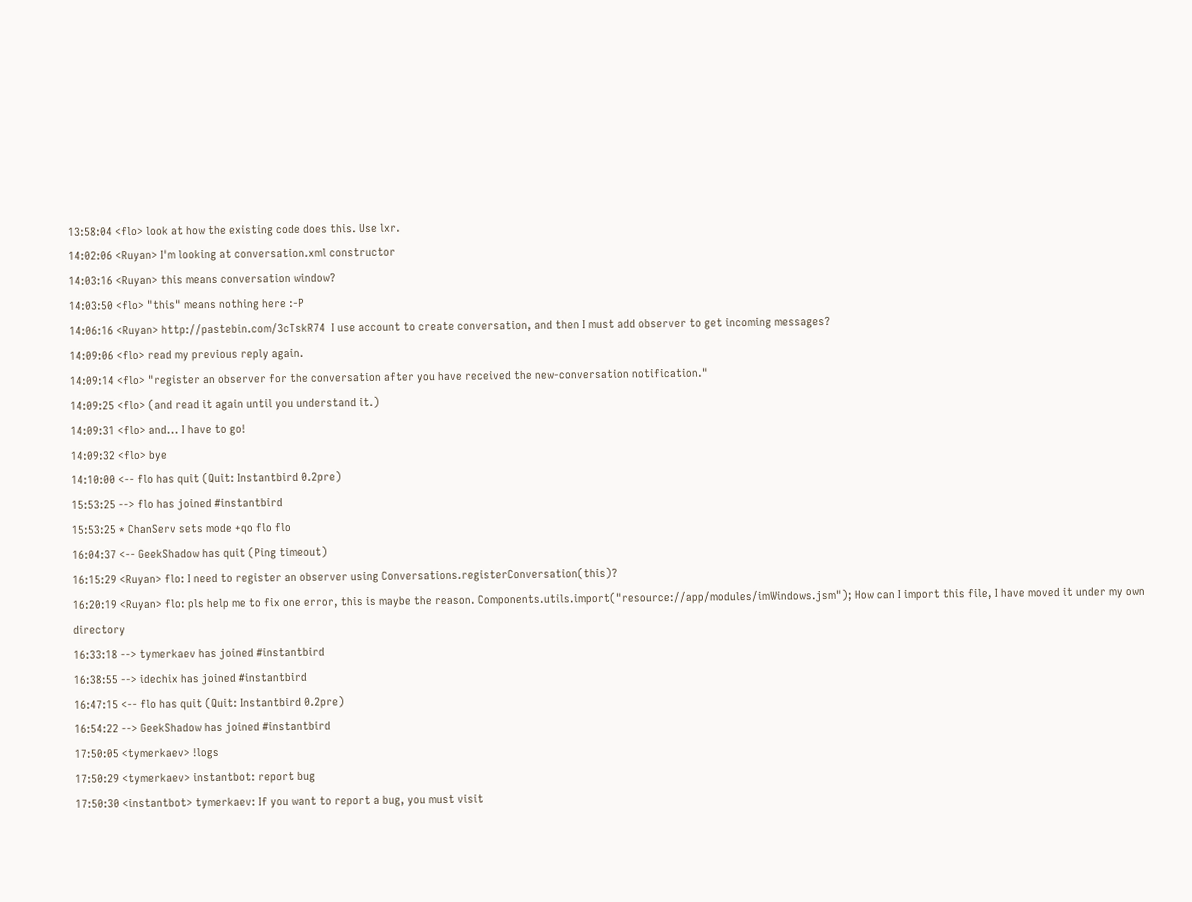13:58:04 <flo> look at how the existing code does this. Use lxr.
14:02:06 <Ruyan> I'm looking at conversation.xml constructor
14:03:16 <Ruyan> this means conversation window?
14:03:50 <flo> "this" means nothing here :-P
14:06:16 <Ruyan> http://pastebin.com/3cTskR74  I use account to create conversation, and then I must add observer to get incoming messages?
14:09:06 <flo> read my previous reply again.
14:09:14 <flo> "register an observer for the conversation after you have received the new-conversation notification."
14:09:25 <flo> (and read it again until you understand it.)
14:09:31 <flo> and... I have to go!
14:09:32 <flo> bye
14:10:00 <-- flo has quit (Quit: Instantbird 0.2pre)
15:53:25 --> flo has joined #instantbird
15:53:25 * ChanServ sets mode +qo flo flo
16:04:37 <-- GeekShadow has quit (Ping timeout)
16:15:29 <Ruyan> flo: I need to register an observer using Conversations.registerConversation(this)?
16:20:19 <Ruyan> flo: pls help me to fix one error, this is maybe the reason. Components.utils.import("resource://app/modules/imWindows.jsm"); How can I import this file, I have moved it under my own directory
16:33:18 --> tymerkaev has joined #instantbird
16:38:55 --> idechix has joined #instantbird
16:47:15 <-- flo has quit (Quit: Instantbird 0.2pre)
16:54:22 --> GeekShadow has joined #instantbird
17:50:05 <tymerkaev> !logs
17:50:29 <tymerkaev> instantbot: report bug
17:50:30 <instantbot> tymerkaev: If you want to report a bug, you must visit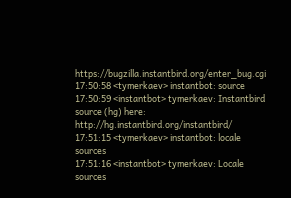https://bugzilla.instantbird.org/enter_bug.cgi
17:50:58 <tymerkaev> instantbot: source
17:50:59 <instantbot> tymerkaev: Instantbird source (hg) here: http://hg.instantbird.org/instantbird/
17:51:15 <tymerkaev> instantbot: locale sources
17:51:16 <instantbot> tymerkaev: Locale sources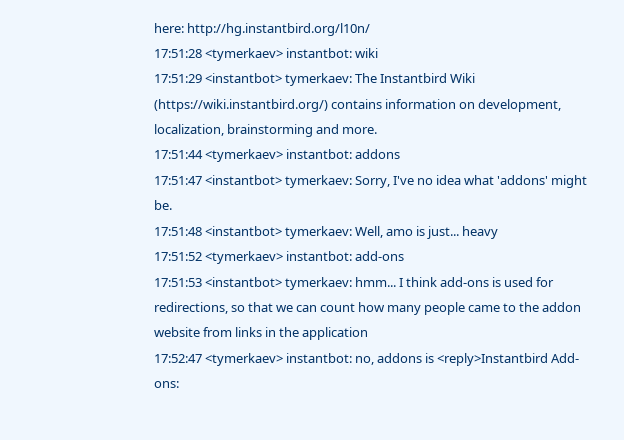here: http://hg.instantbird.org/l10n/
17:51:28 <tymerkaev> instantbot: wiki
17:51:29 <instantbot> tymerkaev: The Instantbird Wiki (https://wiki.instantbird.org/) contains information on development, localization, brainstorming and more.
17:51:44 <tymerkaev> instantbot: addons
17:51:47 <instantbot> tymerkaev: Sorry, I've no idea what 'addons' might be.
17:51:48 <instantbot> tymerkaev: Well, amo is just... heavy
17:51:52 <tymerkaev> instantbot: add-ons
17:51:53 <instantbot> tymerkaev: hmm... I think add-ons is used for redirections, so that we can count how many people came to the addon website from links in the application
17:52:47 <tymerkaev> instantbot: no, addons is <reply>Instantbird Add-ons: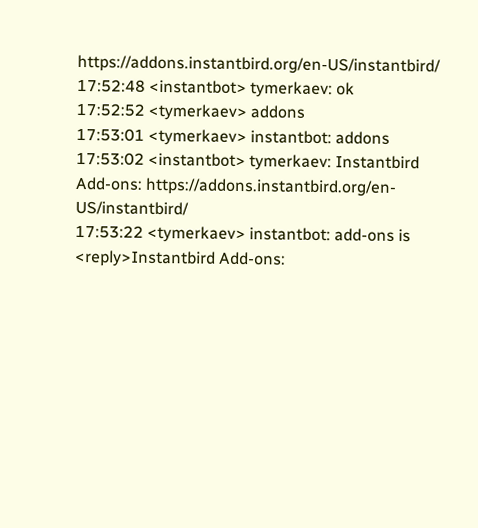https://addons.instantbird.org/en-US/instantbird/
17:52:48 <instantbot> tymerkaev: ok
17:52:52 <tymerkaev> addons
17:53:01 <tymerkaev> instantbot: addons
17:53:02 <instantbot> tymerkaev: Instantbird Add-ons: https://addons.instantbird.org/en-US/instantbird/
17:53:22 <tymerkaev> instantbot: add-ons is <reply>Instantbird Add-ons: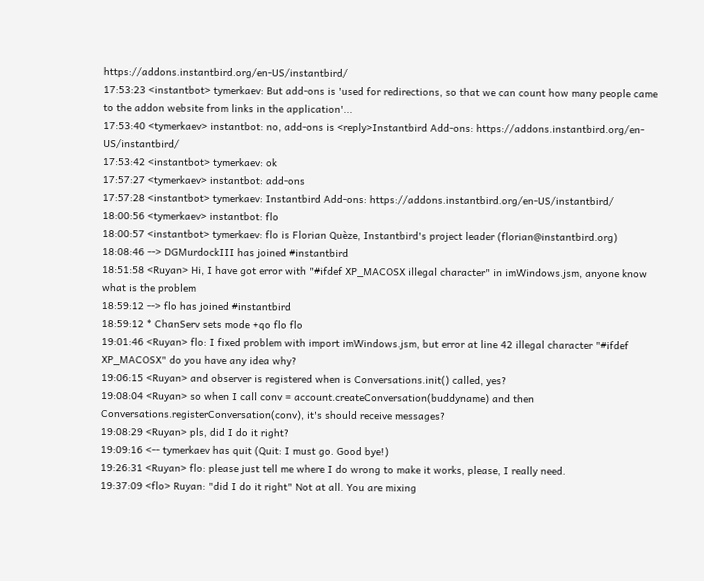https://addons.instantbird.org/en-US/instantbird/
17:53:23 <instantbot> tymerkaev: But add-ons is 'used for redirections, so that we can count how many people came to the addon website from links in the application'...
17:53:40 <tymerkaev> instantbot: no, add-ons is <reply>Instantbird Add-ons: https://addons.instantbird.org/en-US/instantbird/
17:53:42 <instantbot> tymerkaev: ok
17:57:27 <tymerkaev> instantbot: add-ons
17:57:28 <instantbot> tymerkaev: Instantbird Add-ons: https://addons.instantbird.org/en-US/instantbird/
18:00:56 <tymerkaev> instantbot: flo
18:00:57 <instantbot> tymerkaev: flo is Florian Quèze, Instantbird's project leader (florian@instantbird.org)
18:08:46 --> DGMurdockIII has joined #instantbird
18:51:58 <Ruyan> Hi, I have got error with "#ifdef XP_MACOSX illegal character" in imWindows.jsm, anyone know what is the problem
18:59:12 --> flo has joined #instantbird
18:59:12 * ChanServ sets mode +qo flo flo
19:01:46 <Ruyan> flo: I fixed problem with import imWindows.jsm, but error at line 42 illegal character "#ifdef XP_MACOSX" do you have any idea why?
19:06:15 <Ruyan> and observer is registered when is Conversations.init() called, yes?
19:08:04 <Ruyan> so when I call conv = account.createConversation(buddyname) and then Conversations.registerConversation(conv), it's should receive messages?
19:08:29 <Ruyan> pls, did I do it right?
19:09:16 <-- tymerkaev has quit (Quit: I must go. Good bye!)
19:26:31 <Ruyan> flo: please just tell me where I do wrong to make it works, please, I really need.
19:37:09 <flo> Ruyan: "did I do it right" Not at all. You are mixing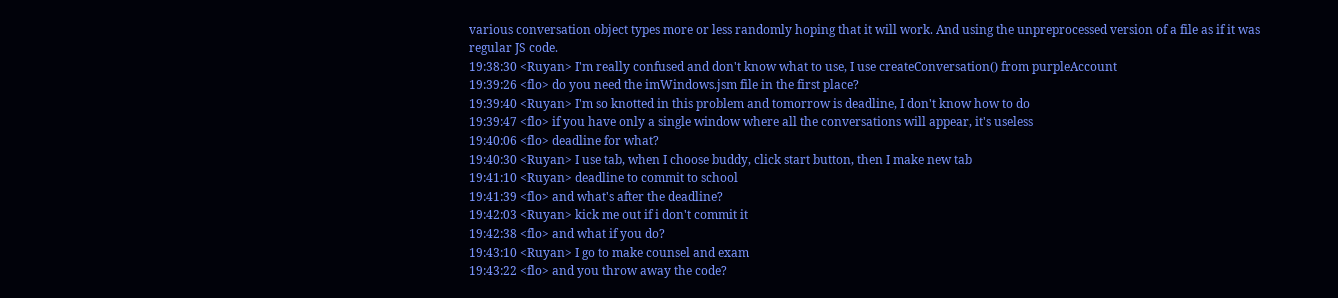various conversation object types more or less randomly hoping that it will work. And using the unpreprocessed version of a file as if it was regular JS code.
19:38:30 <Ruyan> I'm really confused and don't know what to use, I use createConversation() from purpleAccount
19:39:26 <flo> do you need the imWindows.jsm file in the first place?
19:39:40 <Ruyan> I'm so knotted in this problem and tomorrow is deadline, I don't know how to do
19:39:47 <flo> if you have only a single window where all the conversations will appear, it's useless
19:40:06 <flo> deadline for what?
19:40:30 <Ruyan> I use tab, when I choose buddy, click start button, then I make new tab
19:41:10 <Ruyan> deadline to commit to school
19:41:39 <flo> and what's after the deadline?
19:42:03 <Ruyan> kick me out if i don't commit it
19:42:38 <flo> and what if you do?
19:43:10 <Ruyan> I go to make counsel and exam
19:43:22 <flo> and you throw away the code?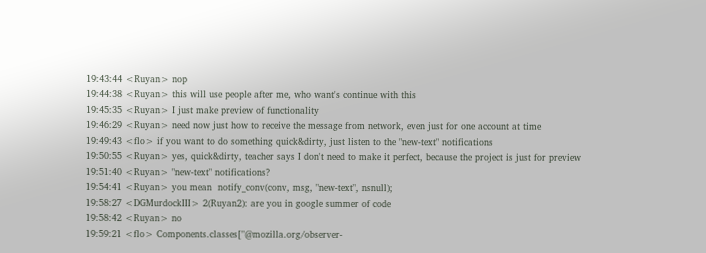19:43:44 <Ruyan> nop
19:44:38 <Ruyan> this will use people after me, who want's continue with this
19:45:35 <Ruyan> I just make preview of functionality
19:46:29 <Ruyan> need now just how to receive the message from network, even just for one account at time
19:49:43 <flo> if you want to do something quick&dirty, just listen to the "new-text" notifications
19:50:55 <Ruyan> yes, quick&dirty, teacher says I don't need to make it perfect, because the project is just for preview
19:51:40 <Ruyan> "new-text" notifications?
19:54:41 <Ruyan> you mean  notify_conv(conv, msg, "new-text", nsnull);
19:58:27 <DGMurdockIII> 2(Ruyan2): are you in google summer of code
19:58:42 <Ruyan> no
19:59:21 <flo> Components.classes["@mozilla.org/observer-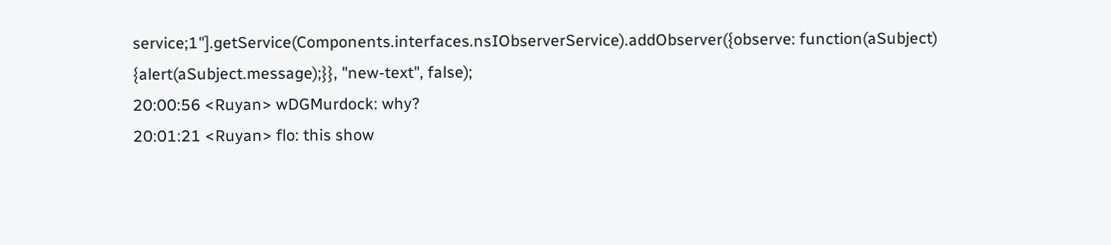service;1"].getService(Components.interfaces.nsIObserverService).addObserver({observe: function(aSubject) {alert(aSubject.message);}}, "new-text", false);
20:00:56 <Ruyan> wDGMurdock: why?
20:01:21 <Ruyan> flo: this show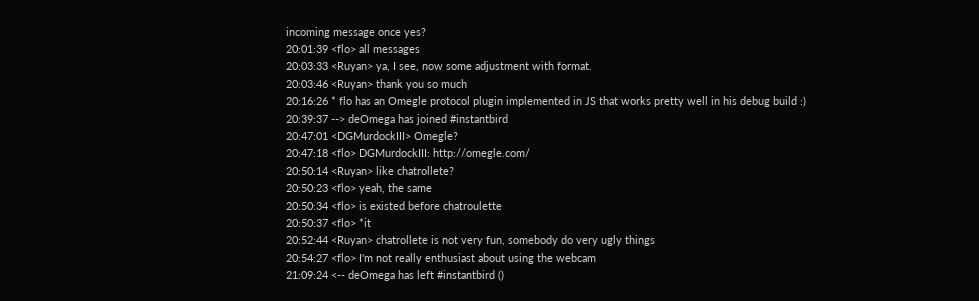incoming message once yes?
20:01:39 <flo> all messages
20:03:33 <Ruyan> ya, I see, now some adjustment with format.
20:03:46 <Ruyan> thank you so much
20:16:26 * flo has an Omegle protocol plugin implemented in JS that works pretty well in his debug build :)
20:39:37 --> deOmega has joined #instantbird
20:47:01 <DGMurdockIII> Omegle?
20:47:18 <flo> DGMurdockIII: http://omegle.com/
20:50:14 <Ruyan> like chatrollete?
20:50:23 <flo> yeah, the same
20:50:34 <flo> is existed before chatroulette
20:50:37 <flo> *it
20:52:44 <Ruyan> chatrollete is not very fun, somebody do very ugly things
20:54:27 <flo> I'm not really enthusiast about using the webcam
21:09:24 <-- deOmega has left #instantbird ()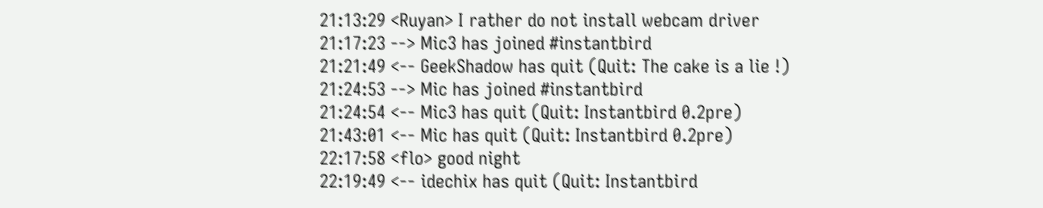21:13:29 <Ruyan> I rather do not install webcam driver
21:17:23 --> Mic3 has joined #instantbird
21:21:49 <-- GeekShadow has quit (Quit: The cake is a lie !)
21:24:53 --> Mic has joined #instantbird
21:24:54 <-- Mic3 has quit (Quit: Instantbird 0.2pre)
21:43:01 <-- Mic has quit (Quit: Instantbird 0.2pre)
22:17:58 <flo> good night
22:19:49 <-- idechix has quit (Quit: Instantbird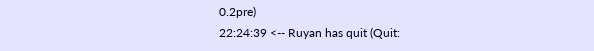0.2pre)
22:24:39 <-- Ruyan has quit (Quit: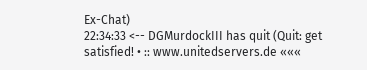Ex-Chat)
22:34:33 <-- DGMurdockIII has quit (Quit: get satisfied! • :: www.unitedservers.de «««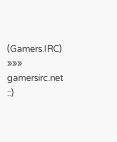(Gamers.IRC) »»» gamersirc.net ::)